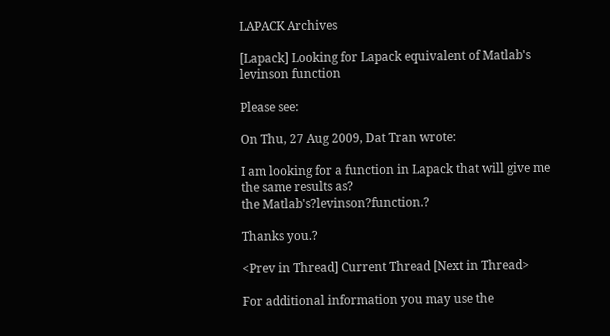LAPACK Archives

[Lapack] Looking for Lapack equivalent of Matlab's levinson function

Please see:

On Thu, 27 Aug 2009, Dat Tran wrote:

I am looking for a function in Lapack that will give me the same results as?
the Matlab's?levinson?function.?

Thanks you.?

<Prev in Thread] Current Thread [Next in Thread>

For additional information you may use the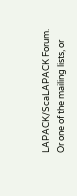LAPACK/ScaLAPACK Forum.
Or one of the mailing lists, or